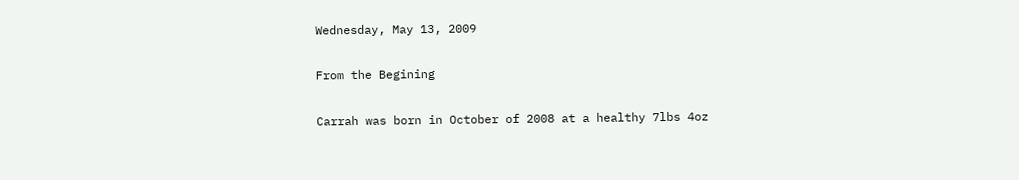Wednesday, May 13, 2009

From the Begining

Carrah was born in October of 2008 at a healthy 7lbs 4oz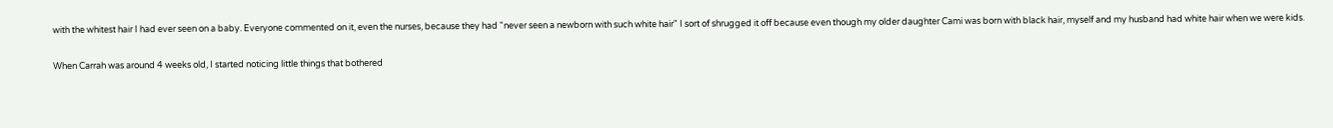with the whitest hair I had ever seen on a baby. Everyone commented on it, even the nurses, because they had "never seen a newborn with such white hair" I sort of shrugged it off because even though my older daughter Cami was born with black hair, myself and my husband had white hair when we were kids.

When Carrah was around 4 weeks old, I started noticing little things that bothered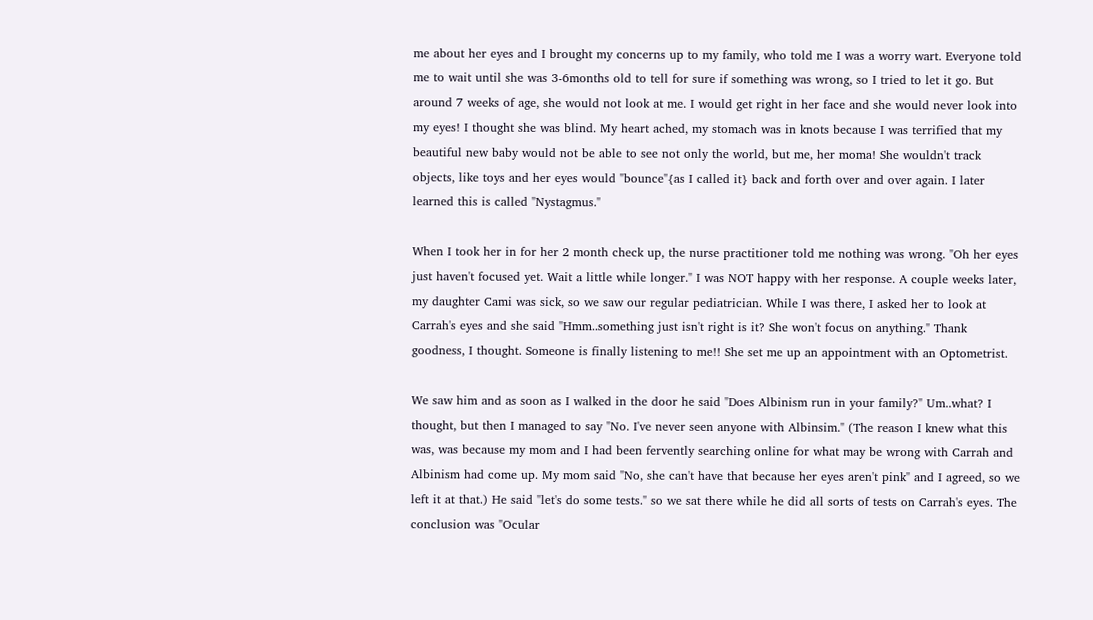me about her eyes and I brought my concerns up to my family, who told me I was a worry wart. Everyone told me to wait until she was 3-6months old to tell for sure if something was wrong, so I tried to let it go. But around 7 weeks of age, she would not look at me. I would get right in her face and she would never look into my eyes! I thought she was blind. My heart ached, my stomach was in knots because I was terrified that my beautiful new baby would not be able to see not only the world, but me, her moma! She wouldn't track objects, like toys and her eyes would "bounce"{as I called it} back and forth over and over again. I later learned this is called "Nystagmus."

When I took her in for her 2 month check up, the nurse practitioner told me nothing was wrong. "Oh her eyes just haven't focused yet. Wait a little while longer." I was NOT happy with her response. A couple weeks later, my daughter Cami was sick, so we saw our regular pediatrician. While I was there, I asked her to look at Carrah's eyes and she said "Hmm..something just isn't right is it? She won't focus on anything." Thank goodness, I thought. Someone is finally listening to me!! She set me up an appointment with an Optometrist.

We saw him and as soon as I walked in the door he said "Does Albinism run in your family?" Um..what? I thought, but then I managed to say "No. I've never seen anyone with Albinsim." (The reason I knew what this was, was because my mom and I had been fervently searching online for what may be wrong with Carrah and Albinism had come up. My mom said "No, she can't have that because her eyes aren't pink" and I agreed, so we left it at that.) He said "let's do some tests." so we sat there while he did all sorts of tests on Carrah's eyes. The conclusion was "Ocular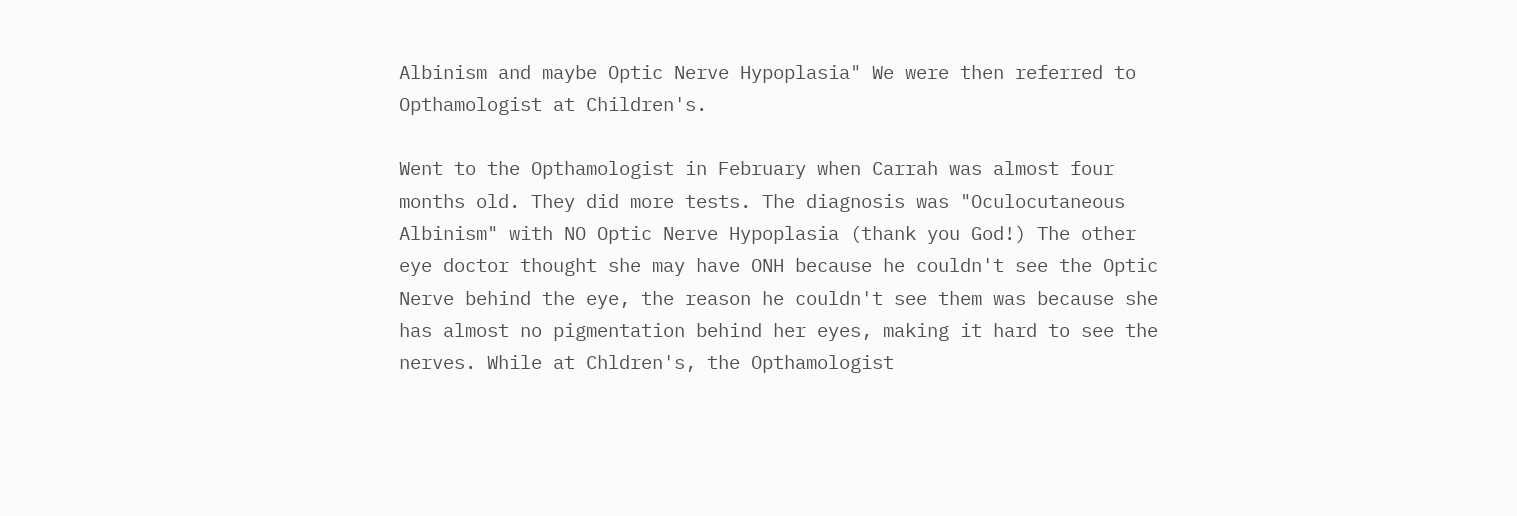Albinism and maybe Optic Nerve Hypoplasia" We were then referred to Opthamologist at Children's.

Went to the Opthamologist in February when Carrah was almost four months old. They did more tests. The diagnosis was "Oculocutaneous Albinism" with NO Optic Nerve Hypoplasia (thank you God!) The other eye doctor thought she may have ONH because he couldn't see the Optic Nerve behind the eye, the reason he couldn't see them was because she has almost no pigmentation behind her eyes, making it hard to see the nerves. While at Chldren's, the Opthamologist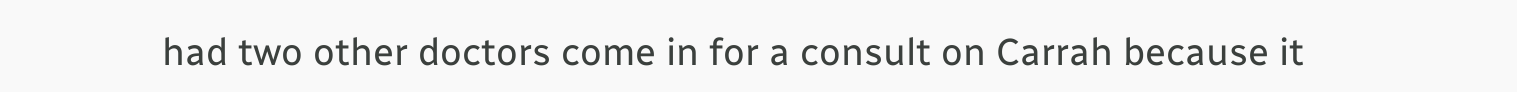had two other doctors come in for a consult on Carrah because it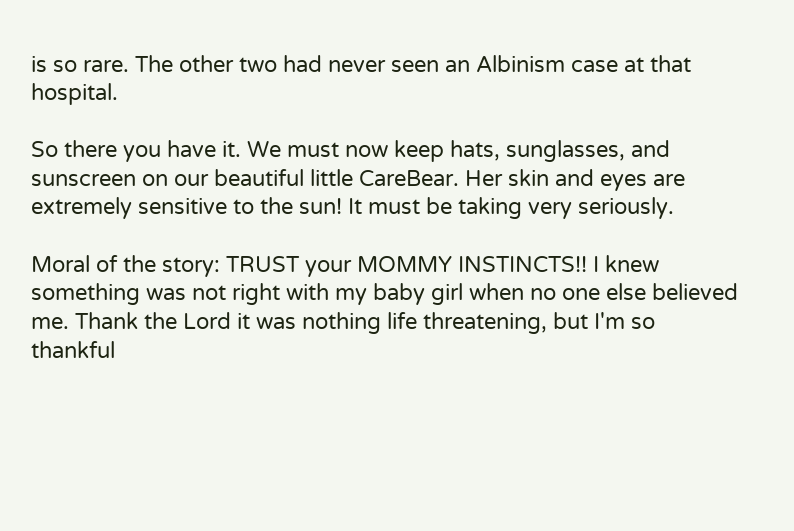is so rare. The other two had never seen an Albinism case at that hospital.

So there you have it. We must now keep hats, sunglasses, and sunscreen on our beautiful little CareBear. Her skin and eyes are extremely sensitive to the sun! It must be taking very seriously.

Moral of the story: TRUST your MOMMY INSTINCTS!! I knew something was not right with my baby girl when no one else believed me. Thank the Lord it was nothing life threatening, but I'm so thankful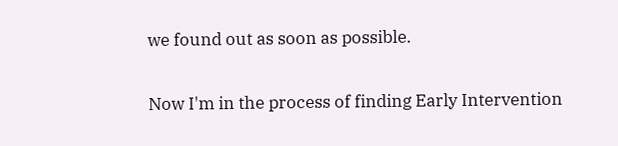we found out as soon as possible.

Now I'm in the process of finding Early Intervention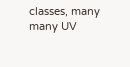classes, many many UV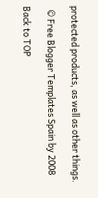protected products, as well as other things.

  © Free Blogger Templates Spain by 2008

Back to TOP